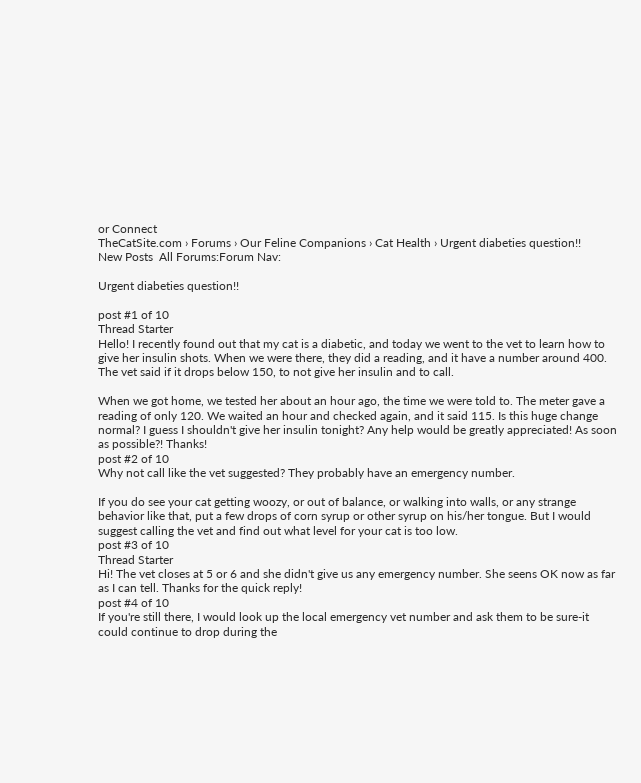or Connect
TheCatSite.com › Forums › Our Feline Companions › Cat Health › Urgent diabeties question!!
New Posts  All Forums:Forum Nav:

Urgent diabeties question!!

post #1 of 10
Thread Starter
Hello! I recently found out that my cat is a diabetic, and today we went to the vet to learn how to give her insulin shots. When we were there, they did a reading, and it have a number around 400. The vet said if it drops below 150, to not give her insulin and to call.

When we got home, we tested her about an hour ago, the time we were told to. The meter gave a reading of only 120. We waited an hour and checked again, and it said 115. Is this huge change normal? I guess I shouldn't give her insulin tonight? Any help would be greatly appreciated! As soon as possible?! Thanks!
post #2 of 10
Why not call like the vet suggested? They probably have an emergency number.

If you do see your cat getting woozy, or out of balance, or walking into walls, or any strange behavior like that, put a few drops of corn syrup or other syrup on his/her tongue. But I would suggest calling the vet and find out what level for your cat is too low.
post #3 of 10
Thread Starter
Hi! The vet closes at 5 or 6 and she didn't give us any emergency number. She seens OK now as far as I can tell. Thanks for the quick reply!
post #4 of 10
If you're still there, I would look up the local emergency vet number and ask them to be sure-it could continue to drop during the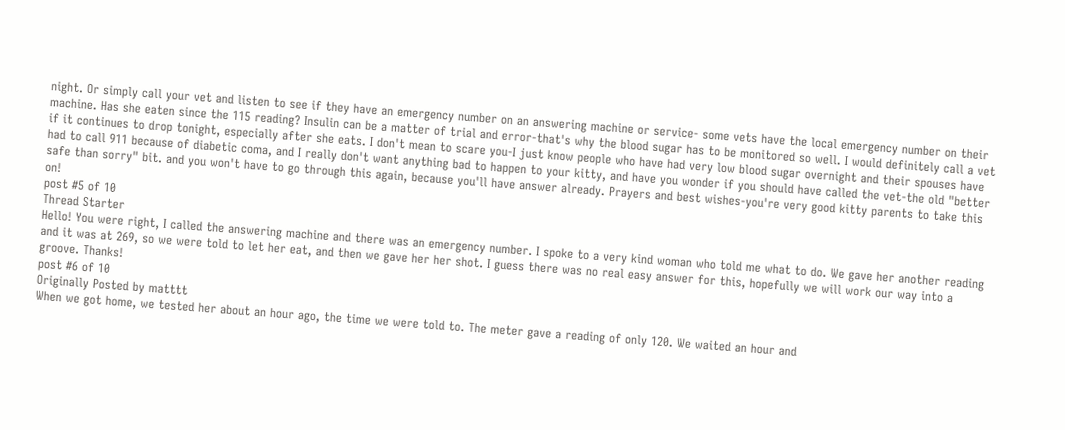night. Or simply call your vet and listen to see if they have an emergency number on an answering machine or service- some vets have the local emergency number on their machine. Has she eaten since the 115 reading? Insulin can be a matter of trial and error-that's why the blood sugar has to be monitored so well. I would definitely call a vet if it continues to drop tonight, especially after she eats. I don't mean to scare you-I just know people who have had very low blood sugar overnight and their spouses have had to call 911 because of diabetic coma, and I really don't want anything bad to happen to your kitty, and have you wonder if you should have called the vet-the old "better safe than sorry" bit. and you won't have to go through this again, because you'll have answer already. Prayers and best wishes-you're very good kitty parents to take this on!
post #5 of 10
Thread Starter
Hello! You were right, I called the answering machine and there was an emergency number. I spoke to a very kind woman who told me what to do. We gave her another reading and it was at 269, so we were told to let her eat, and then we gave her her shot. I guess there was no real easy answer for this, hopefully we will work our way into a groove. Thanks!
post #6 of 10
Originally Posted by matttt
When we got home, we tested her about an hour ago, the time we were told to. The meter gave a reading of only 120. We waited an hour and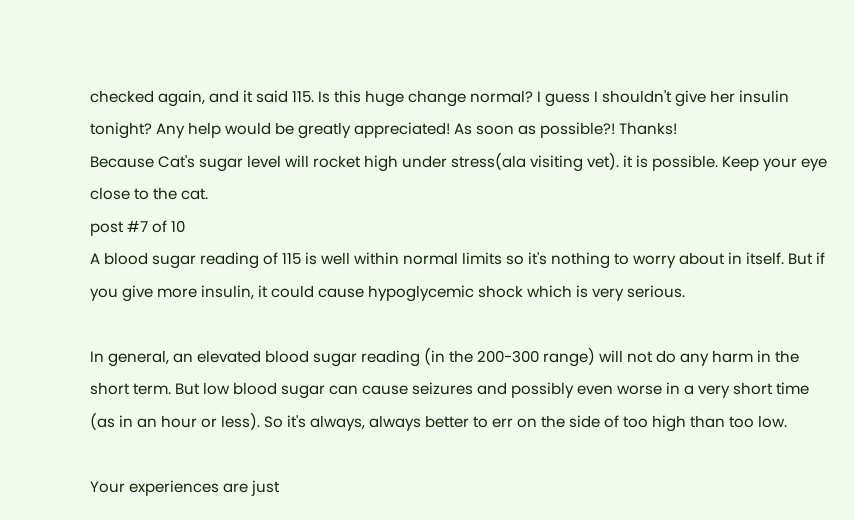checked again, and it said 115. Is this huge change normal? I guess I shouldn't give her insulin tonight? Any help would be greatly appreciated! As soon as possible?! Thanks!
Because Cat's sugar level will rocket high under stress(ala visiting vet). it is possible. Keep your eye close to the cat.
post #7 of 10
A blood sugar reading of 115 is well within normal limits so it's nothing to worry about in itself. But if you give more insulin, it could cause hypoglycemic shock which is very serious.

In general, an elevated blood sugar reading (in the 200-300 range) will not do any harm in the short term. But low blood sugar can cause seizures and possibly even worse in a very short time (as in an hour or less). So it's always, always better to err on the side of too high than too low.

Your experiences are just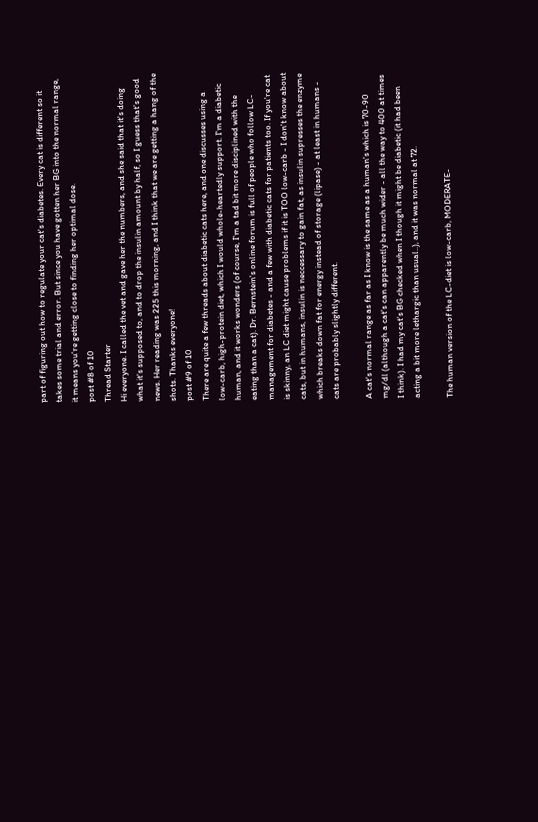part of figuring out how to regulate your cat's diabetes. Every cat is different so it takes some trial and error. But since you have gotten her BG into the normal range, it means you're getting close to finding her optimal dose.
post #8 of 10
Thread Starter
Hi everyone. I called the vet and gave her the numbers, and she said that it's doing what it's supposed to, and to drop the insulin amount by half, so I guess that's good news. Her reading was 225 this morning, and I think that we are getting a hang of the shots. Thanks everyone!
post #9 of 10
There are quite a few threads about diabetic cats here, and one discusses using a low-carb, high-protein diet, which I would whole-heartedly support. I'm a diabetic human, and it works wonders (of course, I'm a tad bit more disciplined with the eating than a cat). Dr. Bernstein's online forum is full of people who follow LC-management for diabetes - and a few with diabetic cats for patients too. If you're cat is skinny, an LC diet might cause problems if it is TOO low-carb - I don't know about cats, but in humans, insulin is neccessary to gain fat, as insulin supresses the enzyme which breaks down fat for energy instead of storage (lipase) - at least in humans - cats are probably slightly different.

A cat's normal range as far as I know is the same as a human's which is 70-90 mg/dl (although a cat's can apparently be much wider - all the way to 400 at times I think). I had my cat's BG checked when I though it might be diabetic (it had been acting a bit more lethargic than usual..), and it was normal at 72.

The human version of the LC-diet is low-carb, MODERATE-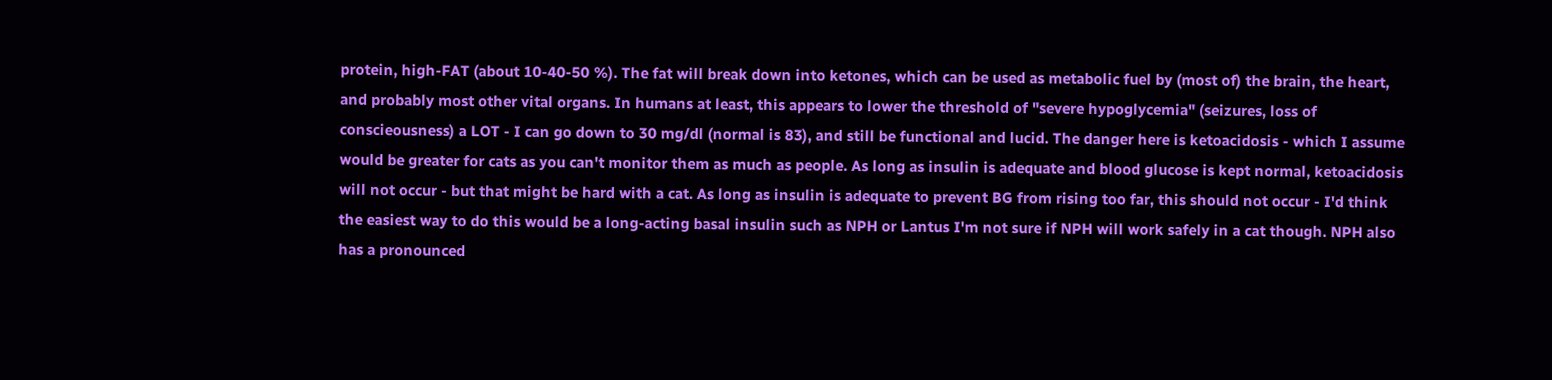protein, high-FAT (about 10-40-50 %). The fat will break down into ketones, which can be used as metabolic fuel by (most of) the brain, the heart, and probably most other vital organs. In humans at least, this appears to lower the threshold of "severe hypoglycemia" (seizures, loss of conscieousness) a LOT - I can go down to 30 mg/dl (normal is 83), and still be functional and lucid. The danger here is ketoacidosis - which I assume would be greater for cats as you can't monitor them as much as people. As long as insulin is adequate and blood glucose is kept normal, ketoacidosis will not occur - but that might be hard with a cat. As long as insulin is adequate to prevent BG from rising too far, this should not occur - I'd think the easiest way to do this would be a long-acting basal insulin such as NPH or Lantus I'm not sure if NPH will work safely in a cat though. NPH also has a pronounced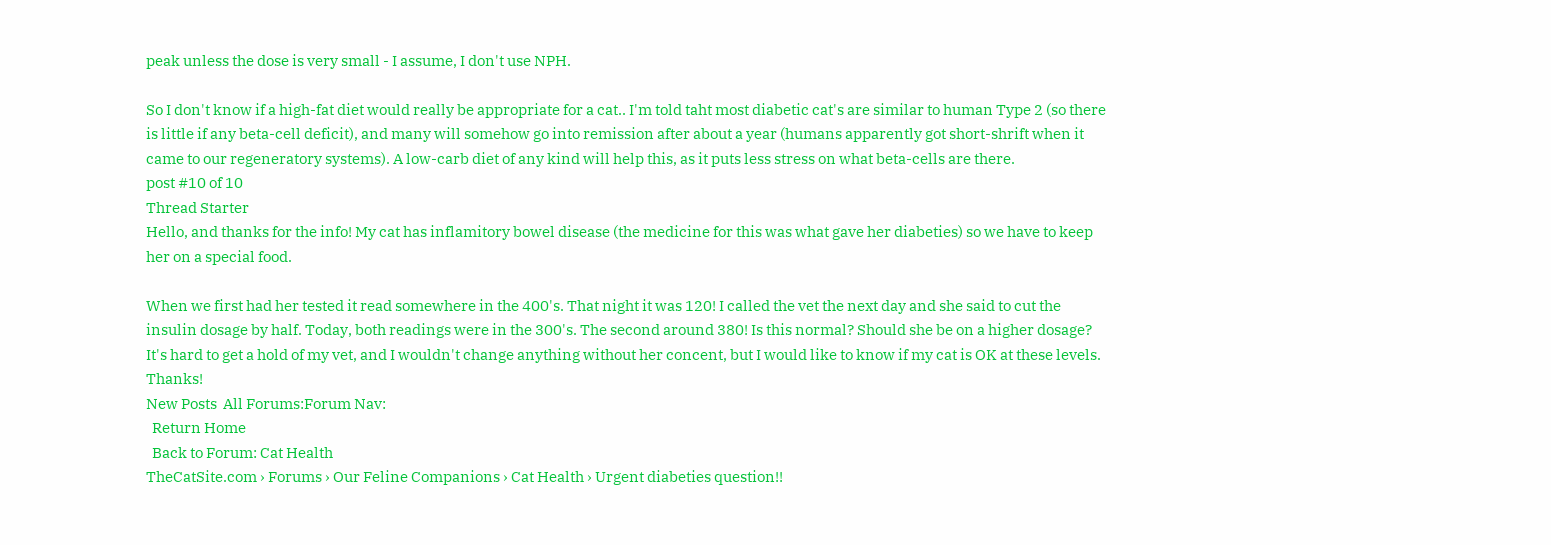peak unless the dose is very small - I assume, I don't use NPH.

So I don't know if a high-fat diet would really be appropriate for a cat.. I'm told taht most diabetic cat's are similar to human Type 2 (so there is little if any beta-cell deficit), and many will somehow go into remission after about a year (humans apparently got short-shrift when it came to our regeneratory systems). A low-carb diet of any kind will help this, as it puts less stress on what beta-cells are there.
post #10 of 10
Thread Starter
Hello, and thanks for the info! My cat has inflamitory bowel disease (the medicine for this was what gave her diabeties) so we have to keep her on a special food.

When we first had her tested it read somewhere in the 400's. That night it was 120! I called the vet the next day and she said to cut the insulin dosage by half. Today, both readings were in the 300's. The second around 380! Is this normal? Should she be on a higher dosage? It's hard to get a hold of my vet, and I wouldn't change anything without her concent, but I would like to know if my cat is OK at these levels. Thanks!
New Posts  All Forums:Forum Nav:
  Return Home
  Back to Forum: Cat Health
TheCatSite.com › Forums › Our Feline Companions › Cat Health › Urgent diabeties question!!